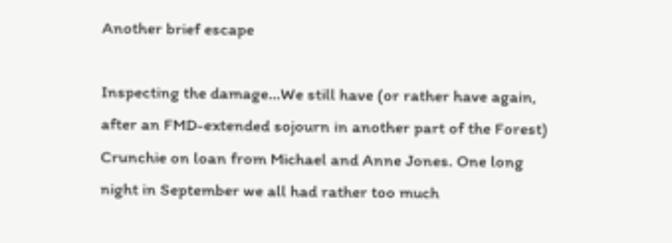Another brief escape

Inspecting the damage...We still have (or rather have again, after an FMD-extended sojourn in another part of the Forest) Crunchie on loan from Michael and Anne Jones. One long night in September we all had rather too much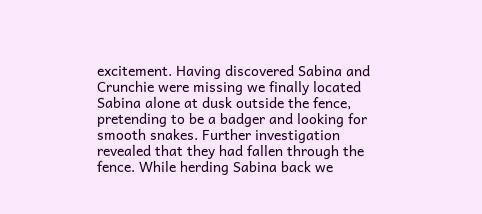excitement. Having discovered Sabina and Crunchie were missing we finally located Sabina alone at dusk outside the fence, pretending to be a badger and looking for smooth snakes. Further investigation revealed that they had fallen through the fence. While herding Sabina back we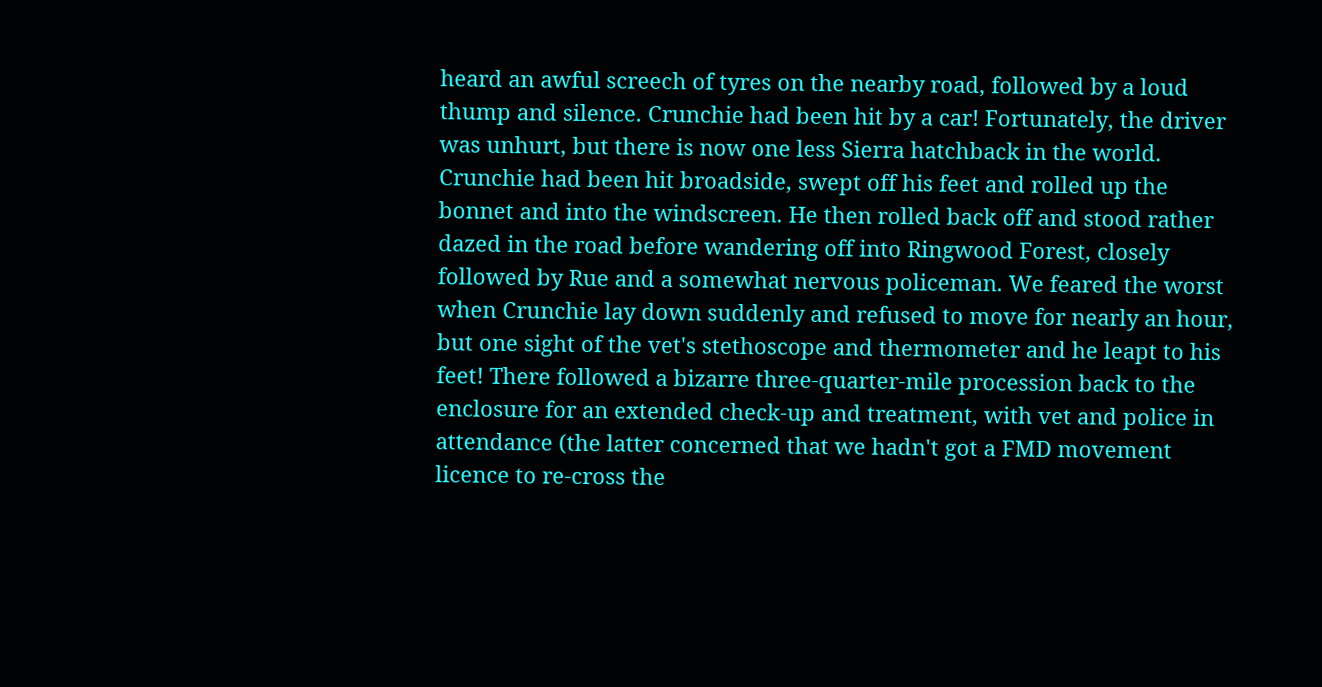heard an awful screech of tyres on the nearby road, followed by a loud thump and silence. Crunchie had been hit by a car! Fortunately, the driver was unhurt, but there is now one less Sierra hatchback in the world. Crunchie had been hit broadside, swept off his feet and rolled up the bonnet and into the windscreen. He then rolled back off and stood rather dazed in the road before wandering off into Ringwood Forest, closely followed by Rue and a somewhat nervous policeman. We feared the worst when Crunchie lay down suddenly and refused to move for nearly an hour, but one sight of the vet's stethoscope and thermometer and he leapt to his feet! There followed a bizarre three-quarter-mile procession back to the enclosure for an extended check-up and treatment, with vet and police in attendance (the latter concerned that we hadn't got a FMD movement licence to re-cross the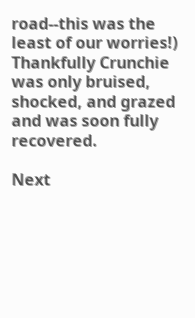road--this was the least of our worries!) Thankfully Crunchie was only bruised, shocked, and grazed and was soon fully recovered.

Next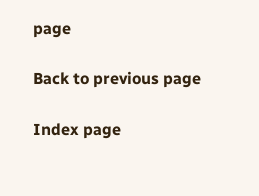page

Back to previous page

Index page